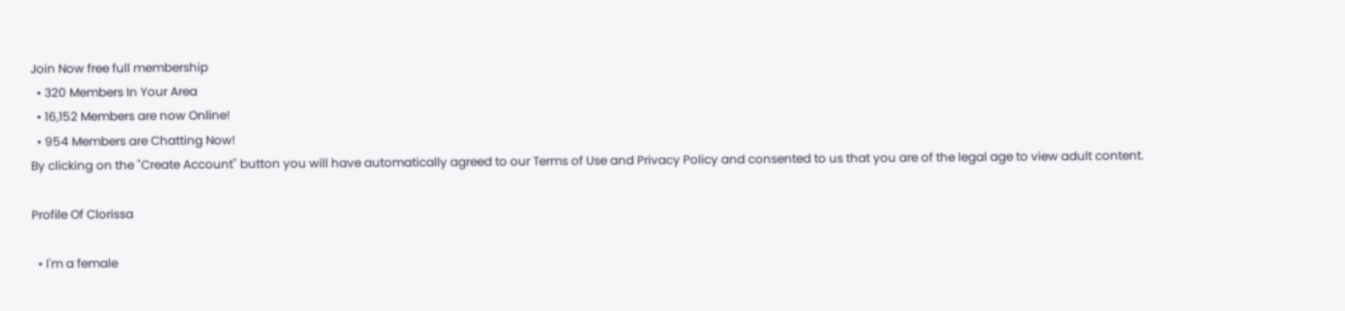Join Now free full membership
  • 320 Members In Your Area
  • 16,152 Members are now Online!
  • 954 Members are Chatting Now!
By clicking on the "Create Account" button you will have automatically agreed to our Terms of Use and Privacy Policy and consented to us that you are of the legal age to view adult content.

Profile Of Clorissa

  • I'm a female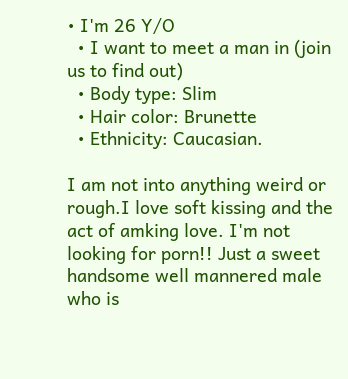• I'm 26 Y/O
  • I want to meet a man in (join us to find out)
  • Body type: Slim
  • Hair color: Brunette
  • Ethnicity: Caucasian.

I am not into anything weird or rough.I love soft kissing and the act of amking love. I'm not looking for porn!! Just a sweet handsome well mannered male who is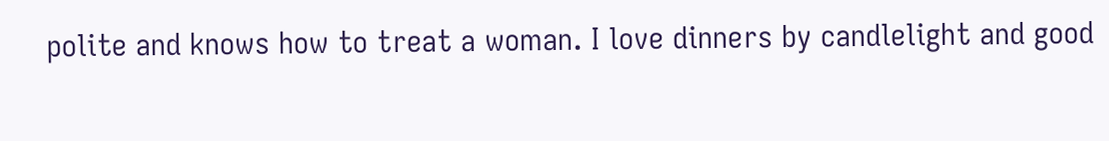polite and knows how to treat a woman. I love dinners by candlelight and good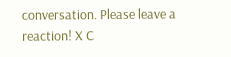conversation. Please leave a reaction! X C